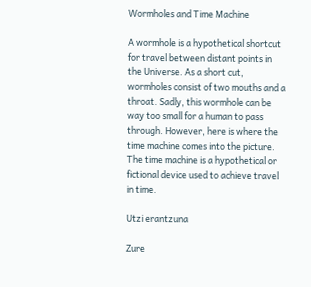Wormholes and Time Machine

A wormhole is a hypothetical shortcut for travel between distant points in the Universe. As a short cut, wormholes consist of two mouths and a throat. Sadly, this wormhole can be way too small for a human to pass through. However, here is where the time machine comes into the picture. The time machine is a hypothetical or fictional device used to achieve travel in time.

Utzi erantzuna

Zure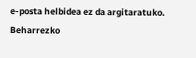e-posta helbidea ez da argitaratuko. Beharrezko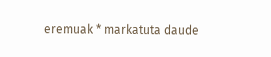eremuak * markatuta daude